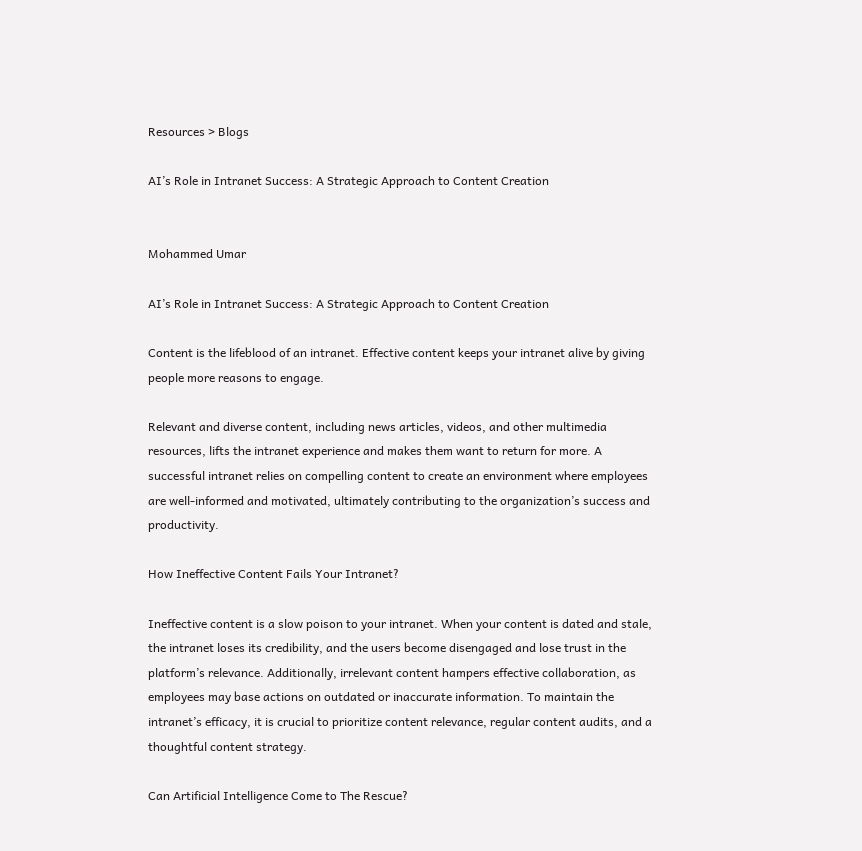Resources > Blogs

AI’s Role in Intranet Success: A Strategic Approach to Content Creation


Mohammed Umar

AI’s Role in Intranet Success: A Strategic Approach to Content Creation

Content is the lifeblood of an intranet. Effective content keeps your intranet alive by giving people more reasons to engage.

Relevant and diverse content, including news articles, videos, and other multimedia resources, lifts the intranet experience and makes them want to return for more. A successful intranet relies on compelling content to create an environment where employees are well-informed and motivated, ultimately contributing to the organization’s success and productivity.

How Ineffective Content Fails Your Intranet?

Ineffective content is a slow poison to your intranet. When your content is dated and stale, the intranet loses its credibility, and the users become disengaged and lose trust in the platform’s relevance. Additionally, irrelevant content hampers effective collaboration, as employees may base actions on outdated or inaccurate information. To maintain the intranet’s efficacy, it is crucial to prioritize content relevance, regular content audits, and a thoughtful content strategy.

Can Artificial Intelligence Come to The Rescue?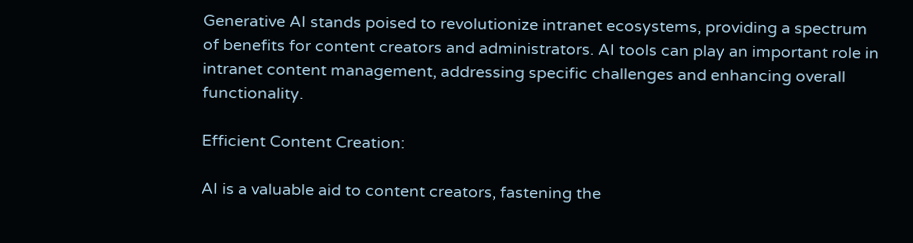Generative AI stands poised to revolutionize intranet ecosystems, providing a spectrum of benefits for content creators and administrators. AI tools can play an important role in intranet content management, addressing specific challenges and enhancing overall functionality.

Efficient Content Creation:

AI is a valuable aid to content creators, fastening the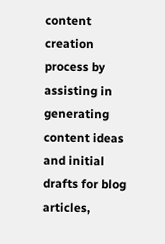content creation process by assisting in generating content ideas and initial drafts for blog articles,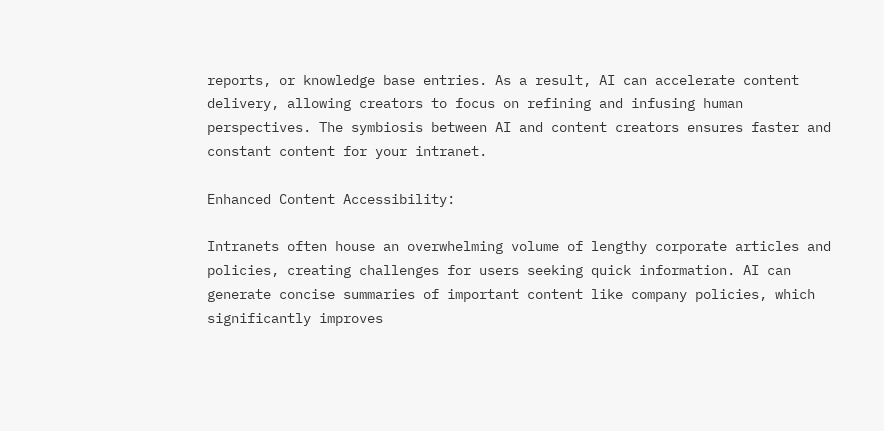reports, or knowledge base entries. As a result, AI can accelerate content delivery, allowing creators to focus on refining and infusing human perspectives. The symbiosis between AI and content creators ensures faster and constant content for your intranet.

Enhanced Content Accessibility:

Intranets often house an overwhelming volume of lengthy corporate articles and policies, creating challenges for users seeking quick information. AI can generate concise summaries of important content like company policies, which significantly improves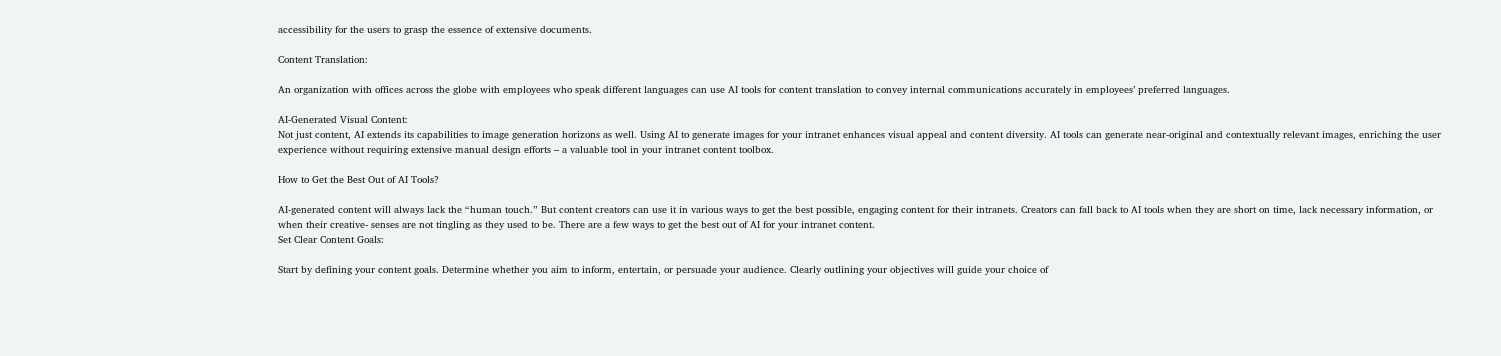accessibility for the users to grasp the essence of extensive documents.

Content Translation:

An organization with offices across the globe with employees who speak different languages can use AI tools for content translation to convey internal communications accurately in employees’ preferred languages.

AI-Generated Visual Content:
Not just content, AI extends its capabilities to image generation horizons as well. Using AI to generate images for your intranet enhances visual appeal and content diversity. AI tools can generate near-original and contextually relevant images, enriching the user experience without requiring extensive manual design efforts – a valuable tool in your intranet content toolbox.

How to Get the Best Out of AI Tools?

AI-generated content will always lack the “human touch.” But content creators can use it in various ways to get the best possible, engaging content for their intranets. Creators can fall back to AI tools when they are short on time, lack necessary information, or when their creative- senses are not tingling as they used to be. There are a few ways to get the best out of AI for your intranet content.
Set Clear Content Goals:

Start by defining your content goals. Determine whether you aim to inform, entertain, or persuade your audience. Clearly outlining your objectives will guide your choice of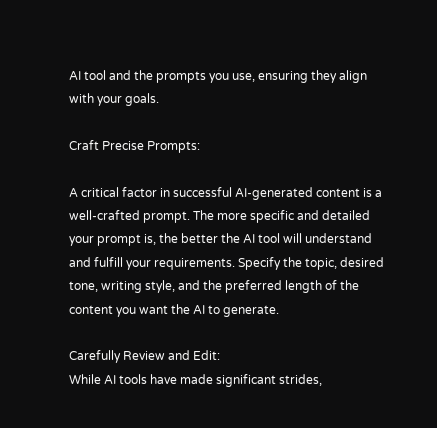AI tool and the prompts you use, ensuring they align with your goals.

Craft Precise Prompts:

A critical factor in successful AI-generated content is a well-crafted prompt. The more specific and detailed your prompt is, the better the AI tool will understand and fulfill your requirements. Specify the topic, desired tone, writing style, and the preferred length of the content you want the AI to generate.

Carefully Review and Edit:
While AI tools have made significant strides,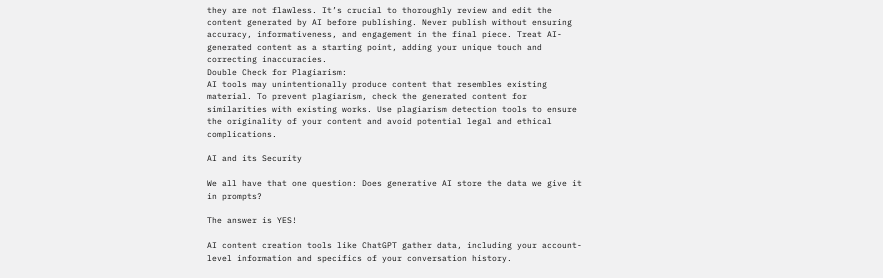they are not flawless. It’s crucial to thoroughly review and edit the content generated by AI before publishing. Never publish without ensuring accuracy, informativeness, and engagement in the final piece. Treat AI-generated content as a starting point, adding your unique touch and correcting inaccuracies.
Double Check for Plagiarism:
AI tools may unintentionally produce content that resembles existing material. To prevent plagiarism, check the generated content for similarities with existing works. Use plagiarism detection tools to ensure the originality of your content and avoid potential legal and ethical complications.

AI and its Security

We all have that one question: Does generative AI store the data we give it in prompts?

The answer is YES!

AI content creation tools like ChatGPT gather data, including your account-level information and specifics of your conversation history.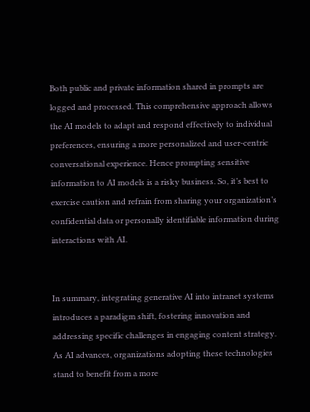Both public and private information shared in prompts are logged and processed. This comprehensive approach allows the AI models to adapt and respond effectively to individual preferences, ensuring a more personalized and user-centric conversational experience. Hence prompting sensitive information to AI models is a risky business. So, it’s best to exercise caution and refrain from sharing your organization’s confidential data or personally identifiable information during interactions with AI.


In summary, integrating generative AI into intranet systems introduces a paradigm shift, fostering innovation and addressing specific challenges in engaging content strategy. As AI advances, organizations adopting these technologies stand to benefit from a more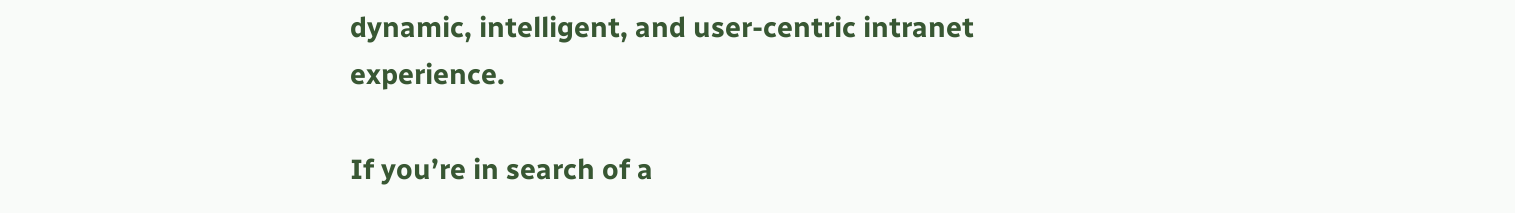dynamic, intelligent, and user-centric intranet experience.

If you’re in search of a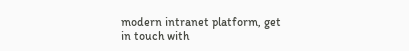modern intranet platform, get in touch with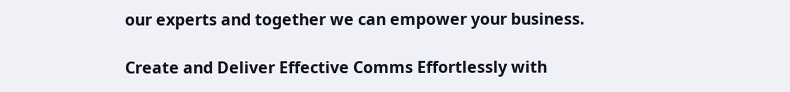our experts and together we can empower your business.

Create and Deliver Effective Comms Effortlessly with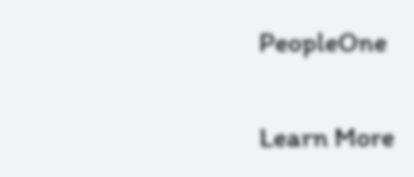PeopleOne

Learn More